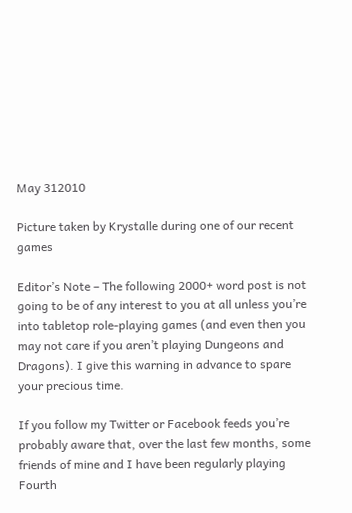May 312010

Picture taken by Krystalle during one of our recent games

Editor’s Note – The following 2000+ word post is not going to be of any interest to you at all unless you’re into tabletop role-playing games (and even then you may not care if you aren’t playing Dungeons and Dragons). I give this warning in advance to spare your precious time.

If you follow my Twitter or Facebook feeds you’re probably aware that, over the last few months, some friends of mine and I have been regularly playing Fourth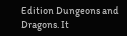Edition Dungeons and Dragons. It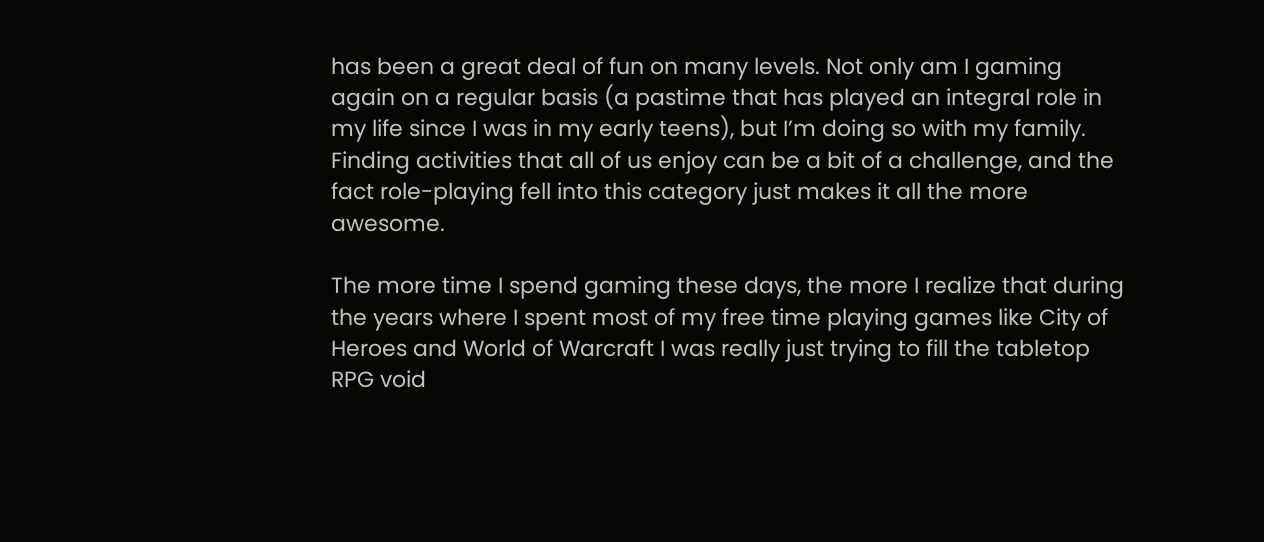has been a great deal of fun on many levels. Not only am I gaming again on a regular basis (a pastime that has played an integral role in my life since I was in my early teens), but I’m doing so with my family. Finding activities that all of us enjoy can be a bit of a challenge, and the fact role-playing fell into this category just makes it all the more awesome.

The more time I spend gaming these days, the more I realize that during the years where I spent most of my free time playing games like City of Heroes and World of Warcraft I was really just trying to fill the tabletop RPG void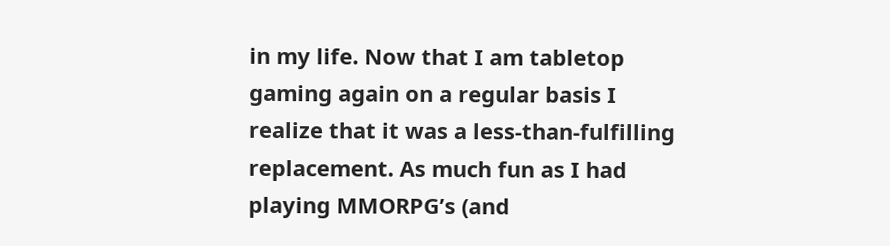in my life. Now that I am tabletop gaming again on a regular basis I realize that it was a less-than-fulfilling replacement. As much fun as I had playing MMORPG’s (and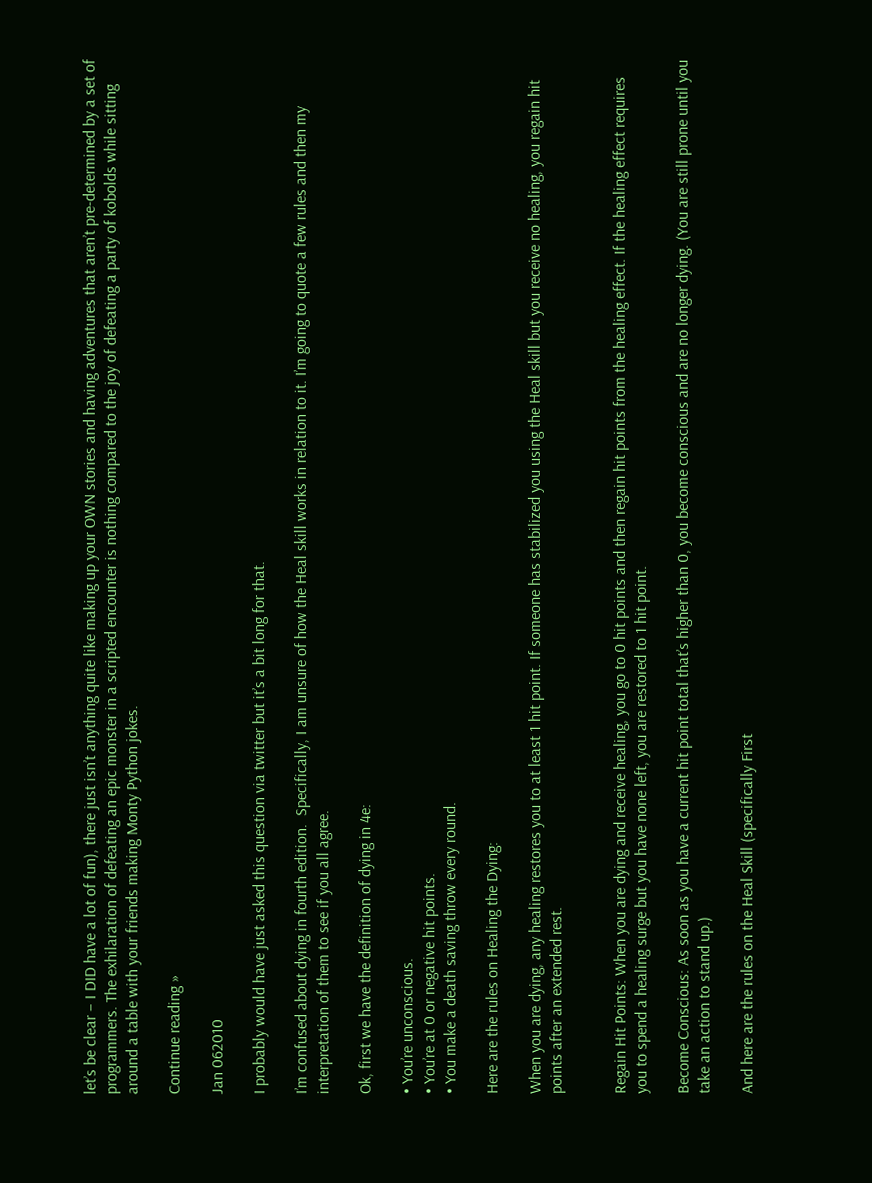let’s be clear – I DID have a lot of fun), there just isn’t anything quite like making up your OWN stories and having adventures that aren’t pre-determined by a set of programmers. The exhilaration of defeating an epic monster in a scripted encounter is nothing compared to the joy of defeating a party of kobolds while sitting around a table with your friends making Monty Python jokes.

Continue reading »

Jan 062010

I probably would have just asked this question via twitter but it’s a bit long for that.

I’m confused about dying in fourth edition.  Specifically, I am unsure of how the Heal skill works in relation to it. I’m going to quote a few rules and then my interpretation of them to see if you all agree.

Ok, first we have the definition of dying in 4e:

• You’re unconscious.
• You’re at 0 or negative hit points.
• You make a death saving throw every round.

Here are the rules on Healing the Dying:

When you are dying, any healing restores you to at least 1 hit point. If someone has stabilized you using the Heal skill but you receive no healing, you regain hit points after an extended rest.


Regain Hit Points: When you are dying and receive healing, you go to 0 hit points and then regain hit points from the healing effect. If the healing effect requires you to spend a healing surge but you have none left, you are restored to 1 hit point.

Become Conscious: As soon as you have a current hit point total that’s higher than 0, you become conscious and are no longer dying. (You are still prone until you take an action to stand up.)

And here are the rules on the Heal Skill (specifically First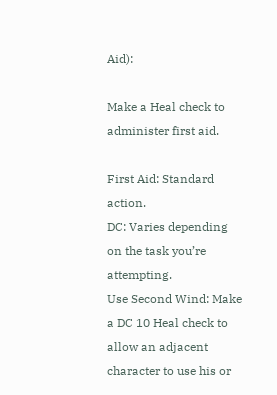Aid):

Make a Heal check to administer first aid.

First Aid: Standard action.
DC: Varies depending on the task you’re attempting.
Use Second Wind: Make a DC 10 Heal check to allow an adjacent character to use his or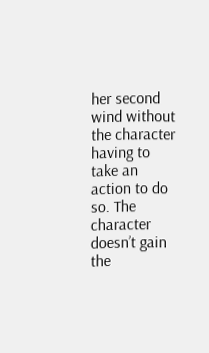her second wind without the character having to take an action to do so. The character doesn’t gain the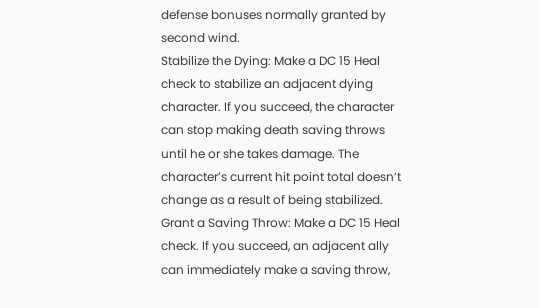defense bonuses normally granted by second wind.
Stabilize the Dying: Make a DC 15 Heal check to stabilize an adjacent dying character. If you succeed, the character can stop making death saving throws until he or she takes damage. The character’s current hit point total doesn’t change as a result of being stabilized.
Grant a Saving Throw: Make a DC 15 Heal check. If you succeed, an adjacent ally can immediately make a saving throw,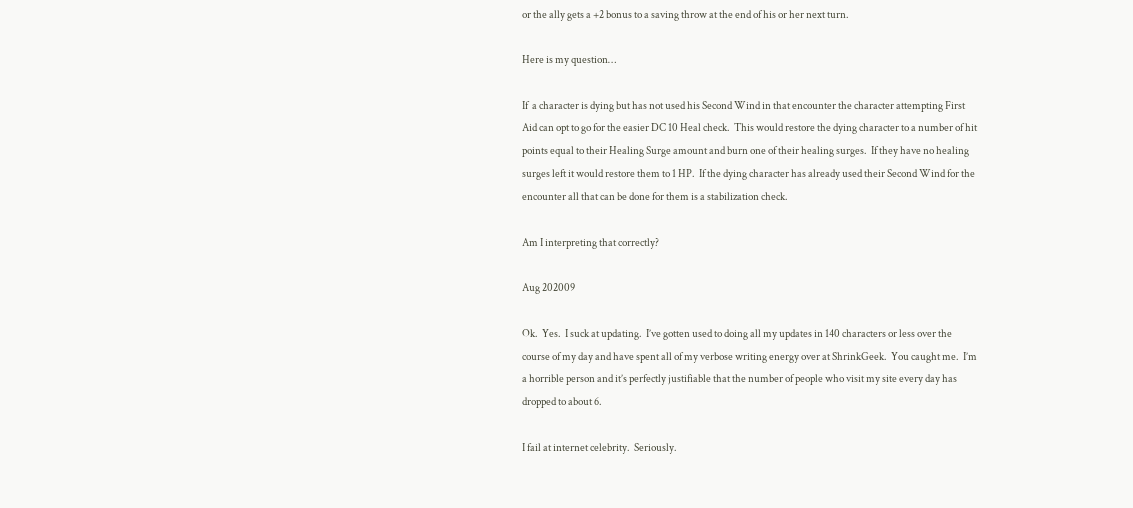or the ally gets a +2 bonus to a saving throw at the end of his or her next turn.

Here is my question…

If  a character is dying but has not used his Second Wind in that encounter the character attempting First Aid can opt to go for the easier DC 10 Heal check.  This would restore the dying character to a number of hit points equal to their Healing Surge amount and burn one of their healing surges.  If they have no healing surges left it would restore them to 1 HP.  If the dying character has already used their Second Wind for the encounter all that can be done for them is a stabilization check.

Am I interpreting that correctly?

Aug 202009

Ok.  Yes.  I suck at updating.  I’ve gotten used to doing all my updates in 140 characters or less over the course of my day and have spent all of my verbose writing energy over at ShrinkGeek.  You caught me.  I’m a horrible person and it’s perfectly justifiable that the number of people who visit my site every day has dropped to about 6.

I fail at internet celebrity.  Seriously.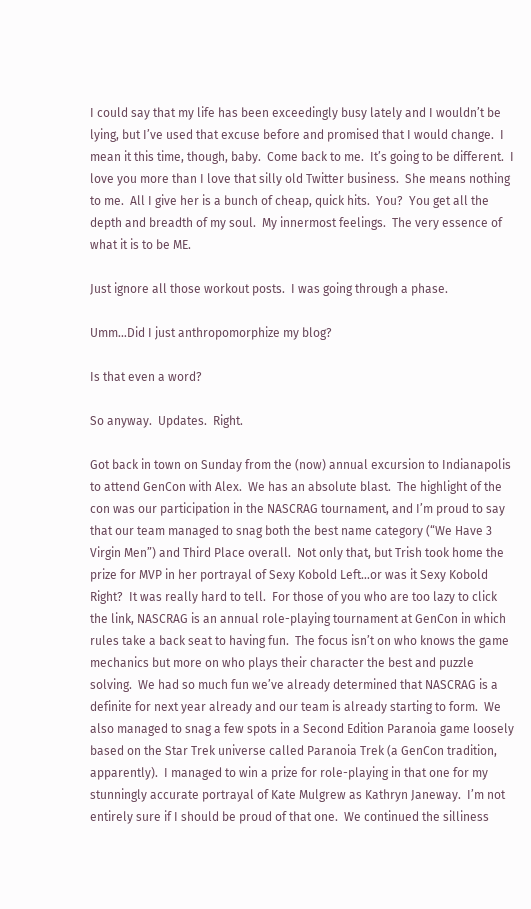I could say that my life has been exceedingly busy lately and I wouldn’t be lying, but I’ve used that excuse before and promised that I would change.  I mean it this time, though, baby.  Come back to me.  It’s going to be different.  I love you more than I love that silly old Twitter business.  She means nothing to me.  All I give her is a bunch of cheap, quick hits.  You?  You get all the depth and breadth of my soul.  My innermost feelings.  The very essence of what it is to be ME.

Just ignore all those workout posts.  I was going through a phase.

Umm…Did I just anthropomorphize my blog?

Is that even a word?

So anyway.  Updates.  Right.

Got back in town on Sunday from the (now) annual excursion to Indianapolis to attend GenCon with Alex.  We has an absolute blast.  The highlight of the con was our participation in the NASCRAG tournament, and I’m proud to say that our team managed to snag both the best name category (“We Have 3 Virgin Men”) and Third Place overall.  Not only that, but Trish took home the prize for MVP in her portrayal of Sexy Kobold Left…or was it Sexy Kobold Right?  It was really hard to tell.  For those of you who are too lazy to click the link, NASCRAG is an annual role-playing tournament at GenCon in which rules take a back seat to having fun.  The focus isn’t on who knows the game mechanics but more on who plays their character the best and puzzle solving.  We had so much fun we’ve already determined that NASCRAG is a definite for next year already and our team is already starting to form.  We also managed to snag a few spots in a Second Edition Paranoia game loosely based on the Star Trek universe called Paranoia Trek (a GenCon tradition, apparently).  I managed to win a prize for role-playing in that one for my stunningly accurate portrayal of Kate Mulgrew as Kathryn Janeway.  I’m not entirely sure if I should be proud of that one.  We continued the silliness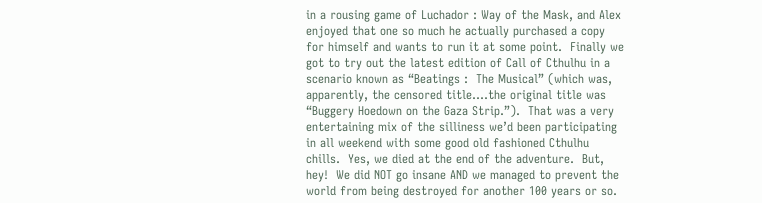in a rousing game of Luchador : Way of the Mask, and Alex enjoyed that one so much he actually purchased a copy for himself and wants to run it at some point.  Finally we got to try out the latest edition of Call of Cthulhu in a scenario known as “Beatings :  The Musical” (which was, apparently, the censored title….the original title was “Buggery Hoedown on the Gaza Strip.”).  That was a very entertaining mix of the silliness we’d been participating in all weekend with some good old fashioned Cthulhu chills.  Yes, we died at the end of the adventure.  But, hey!  We did NOT go insane AND we managed to prevent the world from being destroyed for another 100 years or so.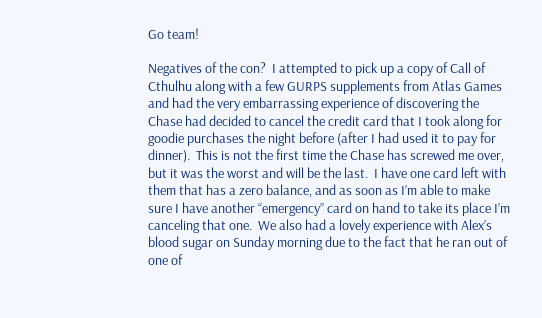Go team!

Negatives of the con?  I attempted to pick up a copy of Call of Cthulhu along with a few GURPS supplements from Atlas Games and had the very embarrassing experience of discovering the Chase had decided to cancel the credit card that I took along for goodie purchases the night before (after I had used it to pay for dinner).  This is not the first time the Chase has screwed me over, but it was the worst and will be the last.  I have one card left with them that has a zero balance, and as soon as I’m able to make sure I have another “emergency” card on hand to take its place I’m canceling that one.  We also had a lovely experience with Alex’s blood sugar on Sunday morning due to the fact that he ran out of one of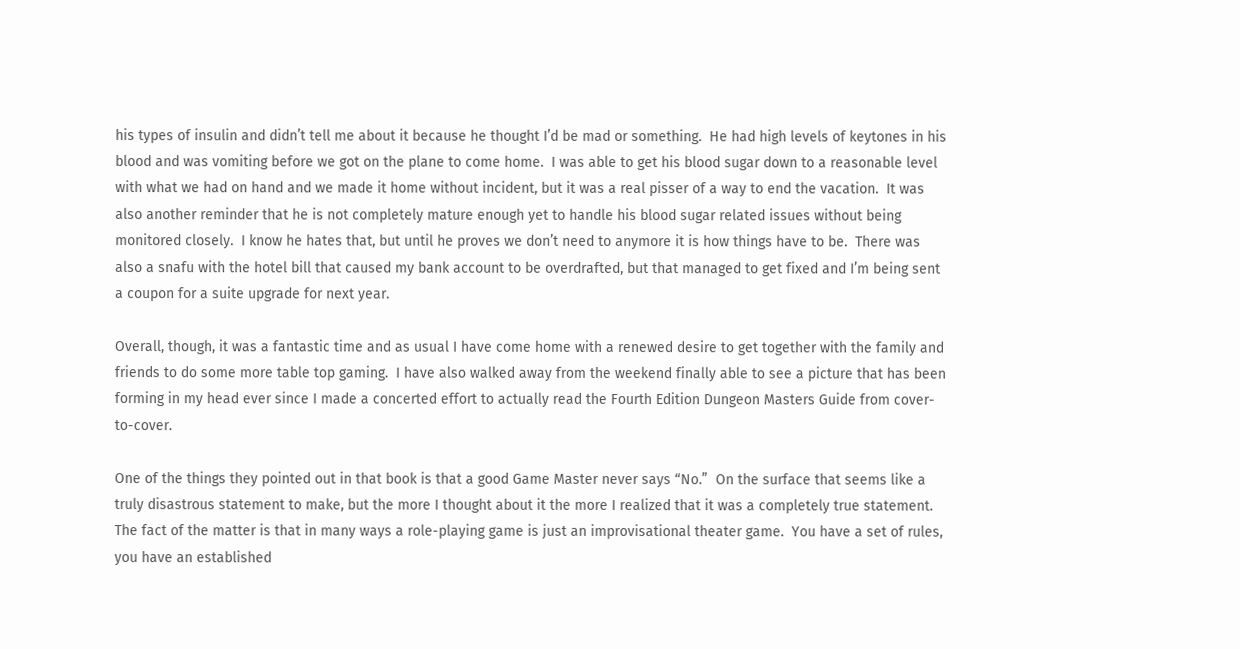his types of insulin and didn’t tell me about it because he thought I’d be mad or something.  He had high levels of keytones in his blood and was vomiting before we got on the plane to come home.  I was able to get his blood sugar down to a reasonable level with what we had on hand and we made it home without incident, but it was a real pisser of a way to end the vacation.  It was also another reminder that he is not completely mature enough yet to handle his blood sugar related issues without being monitored closely.  I know he hates that, but until he proves we don’t need to anymore it is how things have to be.  There was also a snafu with the hotel bill that caused my bank account to be overdrafted, but that managed to get fixed and I’m being sent a coupon for a suite upgrade for next year.

Overall, though, it was a fantastic time and as usual I have come home with a renewed desire to get together with the family and friends to do some more table top gaming.  I have also walked away from the weekend finally able to see a picture that has been forming in my head ever since I made a concerted effort to actually read the Fourth Edition Dungeon Masters Guide from cover-to-cover.

One of the things they pointed out in that book is that a good Game Master never says “No.”  On the surface that seems like a truly disastrous statement to make, but the more I thought about it the more I realized that it was a completely true statement.  The fact of the matter is that in many ways a role-playing game is just an improvisational theater game.  You have a set of rules, you have an established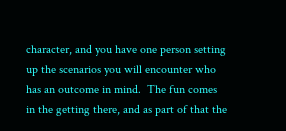character, and you have one person setting up the scenarios you will encounter who has an outcome in mind.  The fun comes in the getting there, and as part of that the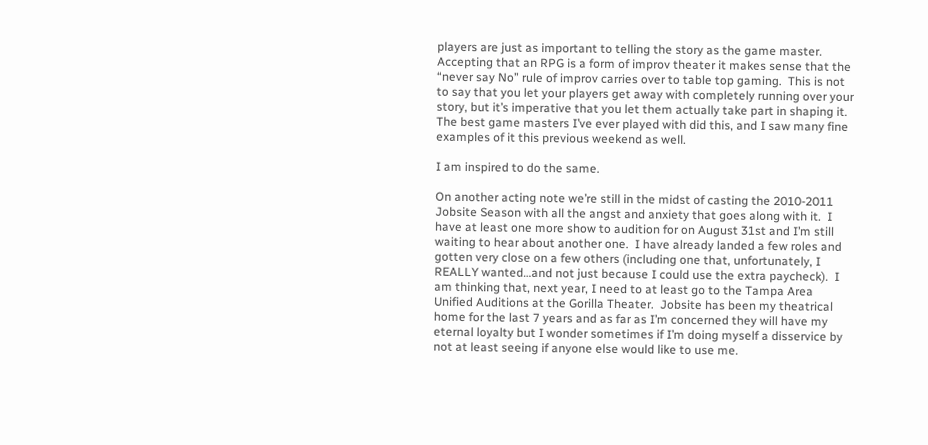players are just as important to telling the story as the game master.  Accepting that an RPG is a form of improv theater it makes sense that the “never say No” rule of improv carries over to table top gaming.  This is not to say that you let your players get away with completely running over your story, but it’s imperative that you let them actually take part in shaping it.  The best game masters I’ve ever played with did this, and I saw many fine examples of it this previous weekend as well.

I am inspired to do the same.

On another acting note we’re still in the midst of casting the 2010-2011 Jobsite Season with all the angst and anxiety that goes along with it.  I have at least one more show to audition for on August 31st and I’m still waiting to hear about another one.  I have already landed a few roles and gotten very close on a few others (including one that, unfortunately, I REALLY wanted…and not just because I could use the extra paycheck).  I am thinking that, next year, I need to at least go to the Tampa Area Unified Auditions at the Gorilla Theater.  Jobsite has been my theatrical home for the last 7 years and as far as I’m concerned they will have my eternal loyalty but I wonder sometimes if I’m doing myself a disservice by not at least seeing if anyone else would like to use me.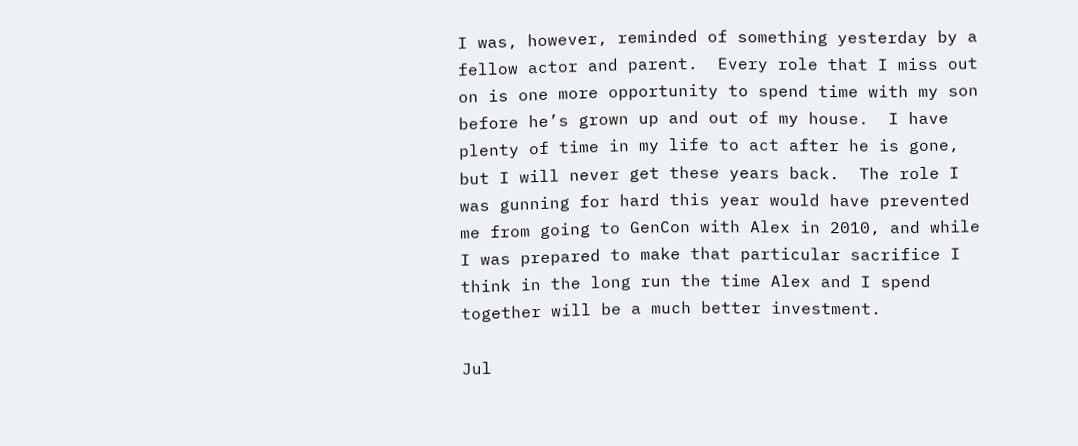I was, however, reminded of something yesterday by a fellow actor and parent.  Every role that I miss out on is one more opportunity to spend time with my son before he’s grown up and out of my house.  I have plenty of time in my life to act after he is gone, but I will never get these years back.  The role I was gunning for hard this year would have prevented me from going to GenCon with Alex in 2010, and while I was prepared to make that particular sacrifice I think in the long run the time Alex and I spend together will be a much better investment.

Jul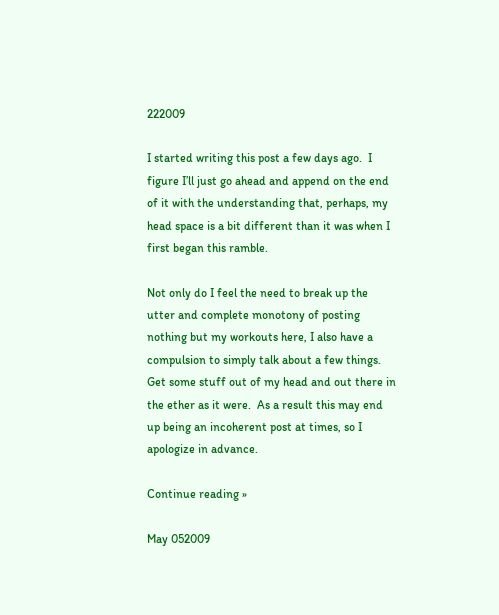222009

I started writing this post a few days ago.  I figure I’ll just go ahead and append on the end of it with the understanding that, perhaps, my head space is a bit different than it was when I first began this ramble.

Not only do I feel the need to break up the utter and complete monotony of posting nothing but my workouts here, I also have a compulsion to simply talk about a few things.  Get some stuff out of my head and out there in the ether as it were.  As a result this may end up being an incoherent post at times, so I apologize in advance.

Continue reading »

May 052009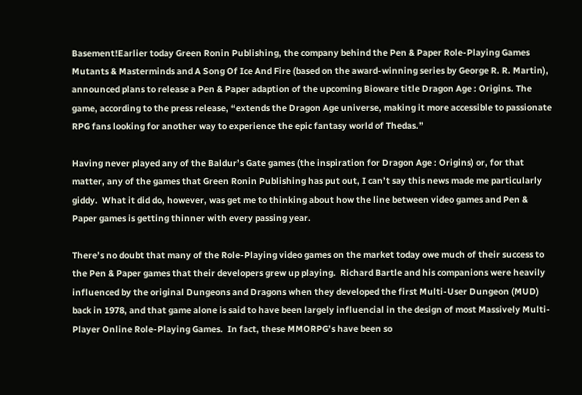Basement!Earlier today Green Ronin Publishing, the company behind the Pen & Paper Role-Playing Games Mutants & Masterminds and A Song Of Ice And Fire (based on the award-winning series by George R. R. Martin), announced plans to release a Pen & Paper adaption of the upcoming Bioware title Dragon Age : Origins. The game, according to the press release, “extends the Dragon Age universe, making it more accessible to passionate RPG fans looking for another way to experience the epic fantasy world of Thedas.”

Having never played any of the Baldur’s Gate games (the inspiration for Dragon Age : Origins) or, for that matter, any of the games that Green Ronin Publishing has put out, I can’t say this news made me particularly giddy.  What it did do, however, was get me to thinking about how the line between video games and Pen & Paper games is getting thinner with every passing year.

There’s no doubt that many of the Role-Playing video games on the market today owe much of their success to the Pen & Paper games that their developers grew up playing.  Richard Bartle and his companions were heavily influenced by the original Dungeons and Dragons when they developed the first Multi-User Dungeon (MUD) back in 1978, and that game alone is said to have been largely influencial in the design of most Massively Multi-Player Online Role-Playing Games.  In fact, these MMORPG’s have been so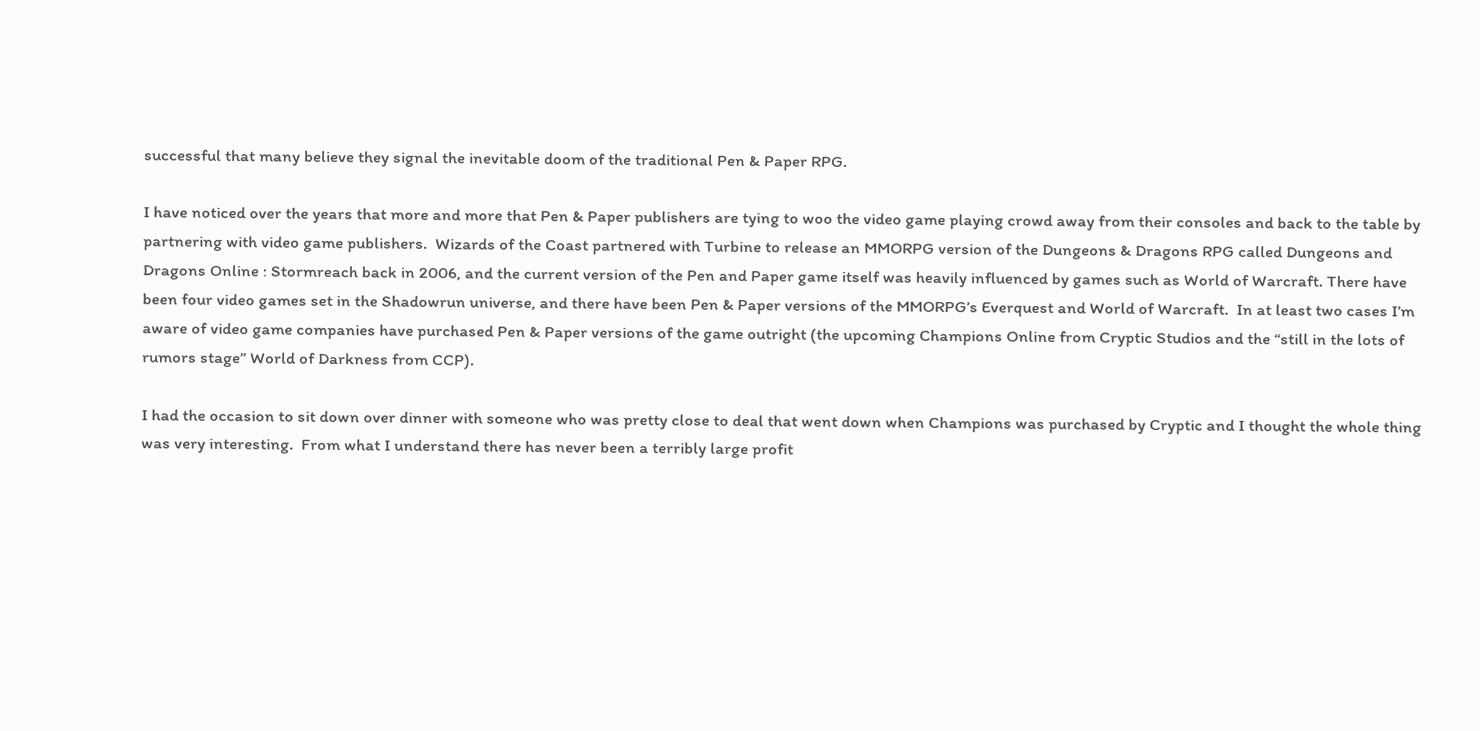successful that many believe they signal the inevitable doom of the traditional Pen & Paper RPG.

I have noticed over the years that more and more that Pen & Paper publishers are tying to woo the video game playing crowd away from their consoles and back to the table by partnering with video game publishers.  Wizards of the Coast partnered with Turbine to release an MMORPG version of the Dungeons & Dragons RPG called Dungeons and Dragons Online : Stormreach back in 2006, and the current version of the Pen and Paper game itself was heavily influenced by games such as World of Warcraft. There have been four video games set in the Shadowrun universe, and there have been Pen & Paper versions of the MMORPG’s Everquest and World of Warcraft.  In at least two cases I’m aware of video game companies have purchased Pen & Paper versions of the game outright (the upcoming Champions Online from Cryptic Studios and the “still in the lots of rumors stage” World of Darkness from CCP).

I had the occasion to sit down over dinner with someone who was pretty close to deal that went down when Champions was purchased by Cryptic and I thought the whole thing was very interesting.  From what I understand there has never been a terribly large profit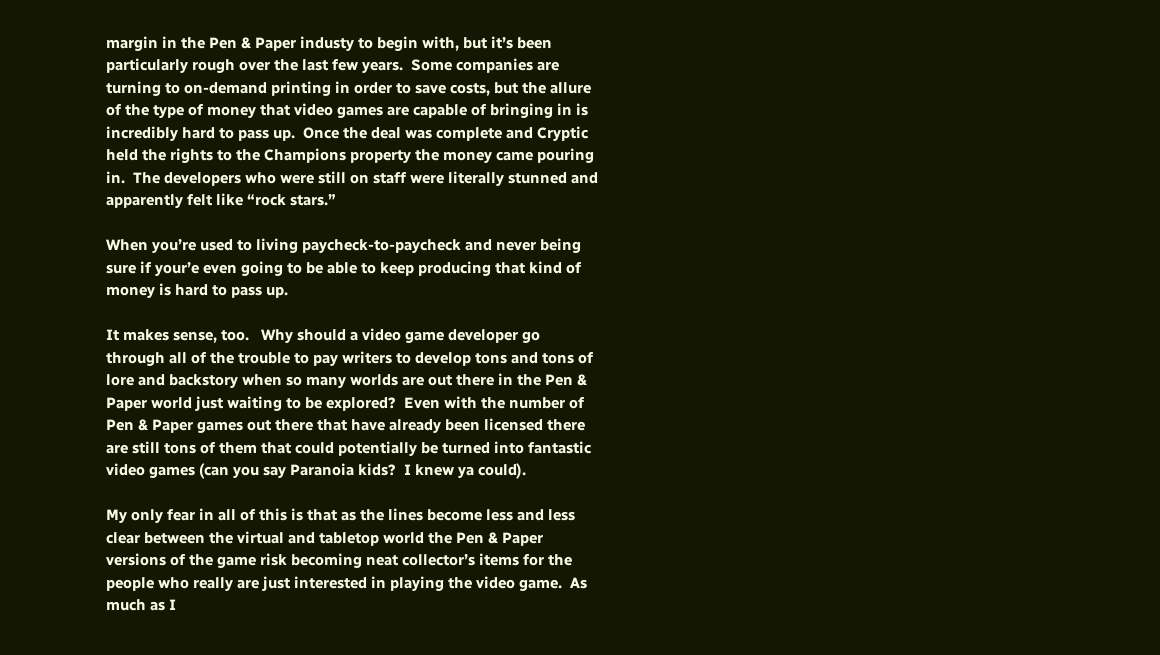margin in the Pen & Paper industy to begin with, but it’s been particularly rough over the last few years.  Some companies are turning to on-demand printing in order to save costs, but the allure of the type of money that video games are capable of bringing in is incredibly hard to pass up.  Once the deal was complete and Cryptic held the rights to the Champions property the money came pouring in.  The developers who were still on staff were literally stunned and apparently felt like “rock stars.”

When you’re used to living paycheck-to-paycheck and never being sure if your’e even going to be able to keep producing that kind of money is hard to pass up.

It makes sense, too.   Why should a video game developer go through all of the trouble to pay writers to develop tons and tons of lore and backstory when so many worlds are out there in the Pen & Paper world just waiting to be explored?  Even with the number of Pen & Paper games out there that have already been licensed there are still tons of them that could potentially be turned into fantastic video games (can you say Paranoia kids?  I knew ya could).

My only fear in all of this is that as the lines become less and less clear between the virtual and tabletop world the Pen & Paper versions of the game risk becoming neat collector’s items for the people who really are just interested in playing the video game.  As much as I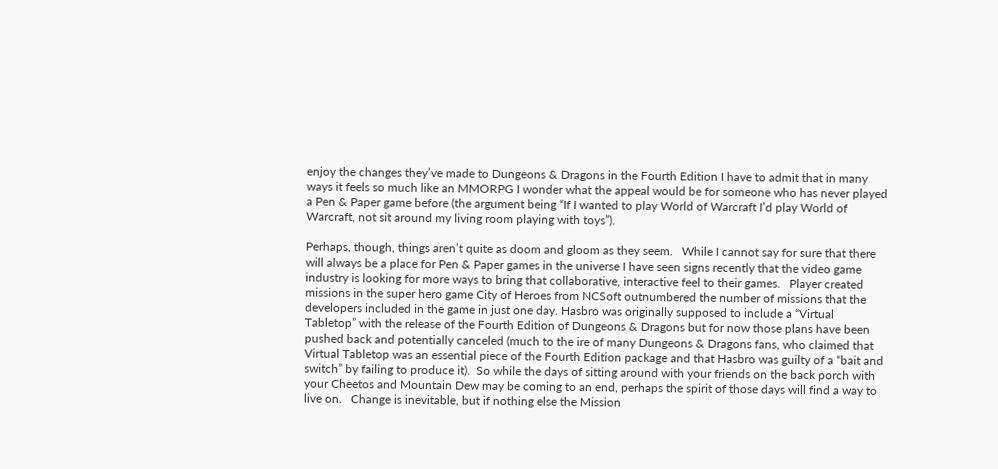enjoy the changes they’ve made to Dungeons & Dragons in the Fourth Edition I have to admit that in many ways it feels so much like an MMORPG I wonder what the appeal would be for someone who has never played a Pen & Paper game before (the argument being “If I wanted to play World of Warcraft I’d play World of Warcraft, not sit around my living room playing with toys”).

Perhaps, though, things aren’t quite as doom and gloom as they seem.   While I cannot say for sure that there will always be a place for Pen & Paper games in the universe I have seen signs recently that the video game industry is looking for more ways to bring that collaborative, interactive feel to their games.   Player created missions in the super hero game City of Heroes from NCSoft outnumbered the number of missions that the developers included in the game in just one day. Hasbro was originally supposed to include a “Virtual Tabletop” with the release of the Fourth Edition of Dungeons & Dragons but for now those plans have been pushed back and potentially canceled (much to the ire of many Dungeons & Dragons fans, who claimed that Virtual Tabletop was an essential piece of the Fourth Edition package and that Hasbro was guilty of a “bait and switch” by failing to produce it).  So while the days of sitting around with your friends on the back porch with your Cheetos and Mountain Dew may be coming to an end, perhaps the spirit of those days will find a way to live on.   Change is inevitable, but if nothing else the Mission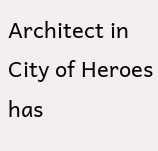Architect in City of Heroes has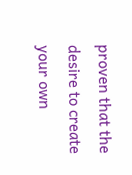proven that the desire to create your own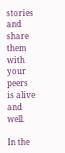stories and share them with your peers is alive and well.

In the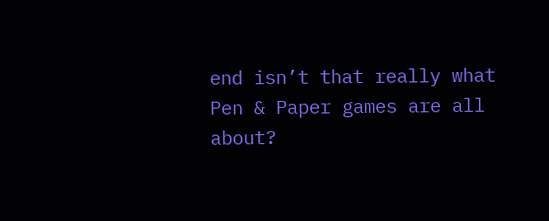end isn’t that really what Pen & Paper games are all about?